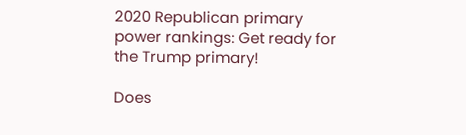2020 Republican primary power rankings: Get ready for the Trump primary!

Does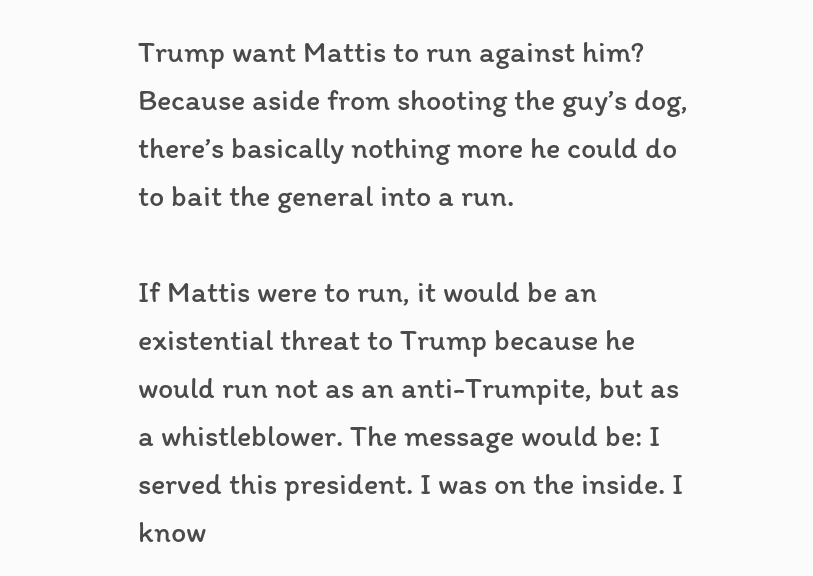Trump want Mattis to run against him? Because aside from shooting the guy’s dog, there’s basically nothing more he could do to bait the general into a run.

If Mattis were to run, it would be an existential threat to Trump because he would run not as an anti-Trumpite, but as a whistleblower. The message would be: I served this president. I was on the inside. I know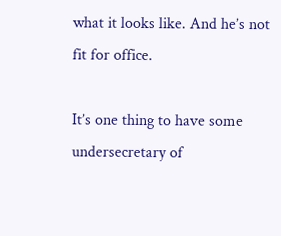what it looks like. And he’s not fit for office.

It’s one thing to have some undersecretary of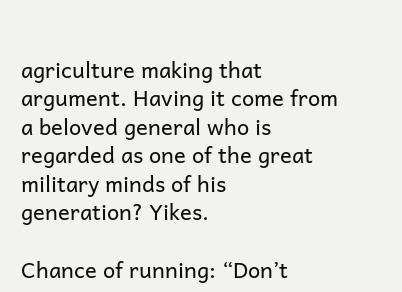agriculture making that argument. Having it come from a beloved general who is regarded as one of the great military minds of his generation? Yikes.

Chance of running: “Don’t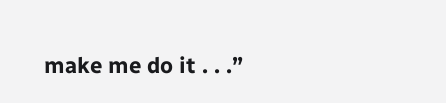make me do it . . .”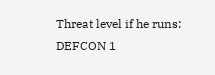Threat level if he runs: DEFCON 1